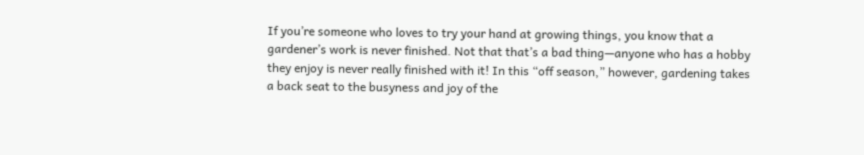If you’re someone who loves to try your hand at growing things, you know that a gardener’s work is never finished. Not that that’s a bad thing—anyone who has a hobby they enjoy is never really finished with it! In this “off season,” however, gardening takes a back seat to the busyness and joy of the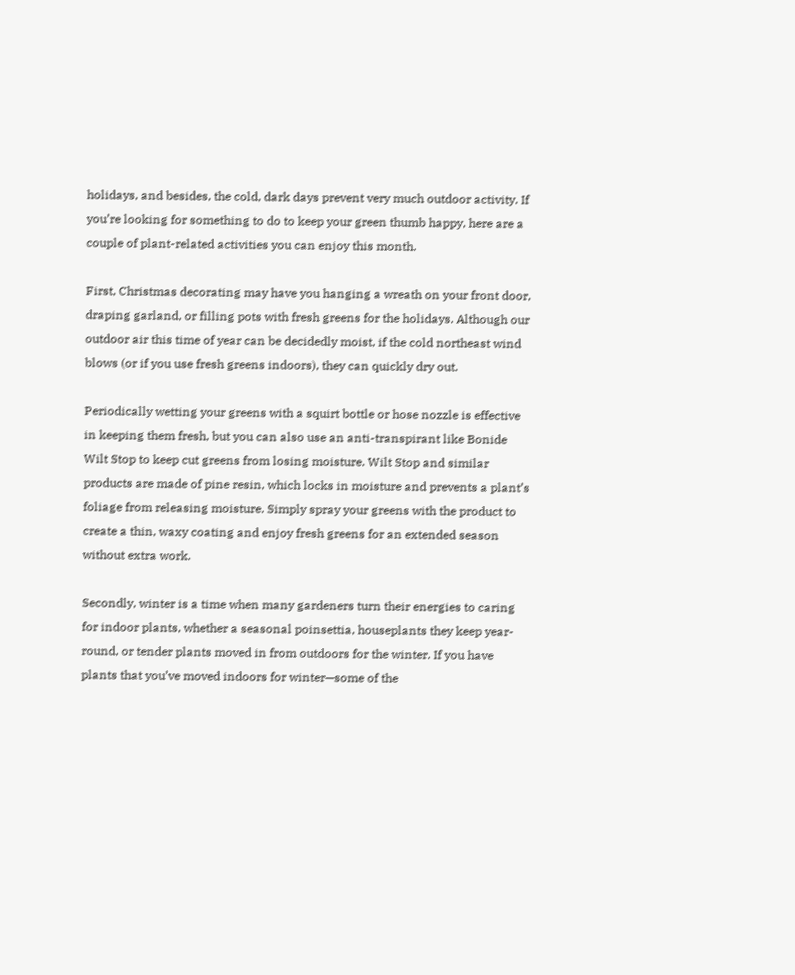holidays, and besides, the cold, dark days prevent very much outdoor activity. If you’re looking for something to do to keep your green thumb happy, here are a couple of plant-related activities you can enjoy this month.

First, Christmas decorating may have you hanging a wreath on your front door, draping garland, or filling pots with fresh greens for the holidays. Although our outdoor air this time of year can be decidedly moist, if the cold northeast wind blows (or if you use fresh greens indoors), they can quickly dry out.

Periodically wetting your greens with a squirt bottle or hose nozzle is effective in keeping them fresh, but you can also use an anti-transpirant like Bonide Wilt Stop to keep cut greens from losing moisture. Wilt Stop and similar products are made of pine resin, which locks in moisture and prevents a plant’s foliage from releasing moisture. Simply spray your greens with the product to create a thin, waxy coating and enjoy fresh greens for an extended season without extra work.

Secondly, winter is a time when many gardeners turn their energies to caring for indoor plants, whether a seasonal poinsettia, houseplants they keep year-round, or tender plants moved in from outdoors for the winter. If you have plants that you’ve moved indoors for winter—some of the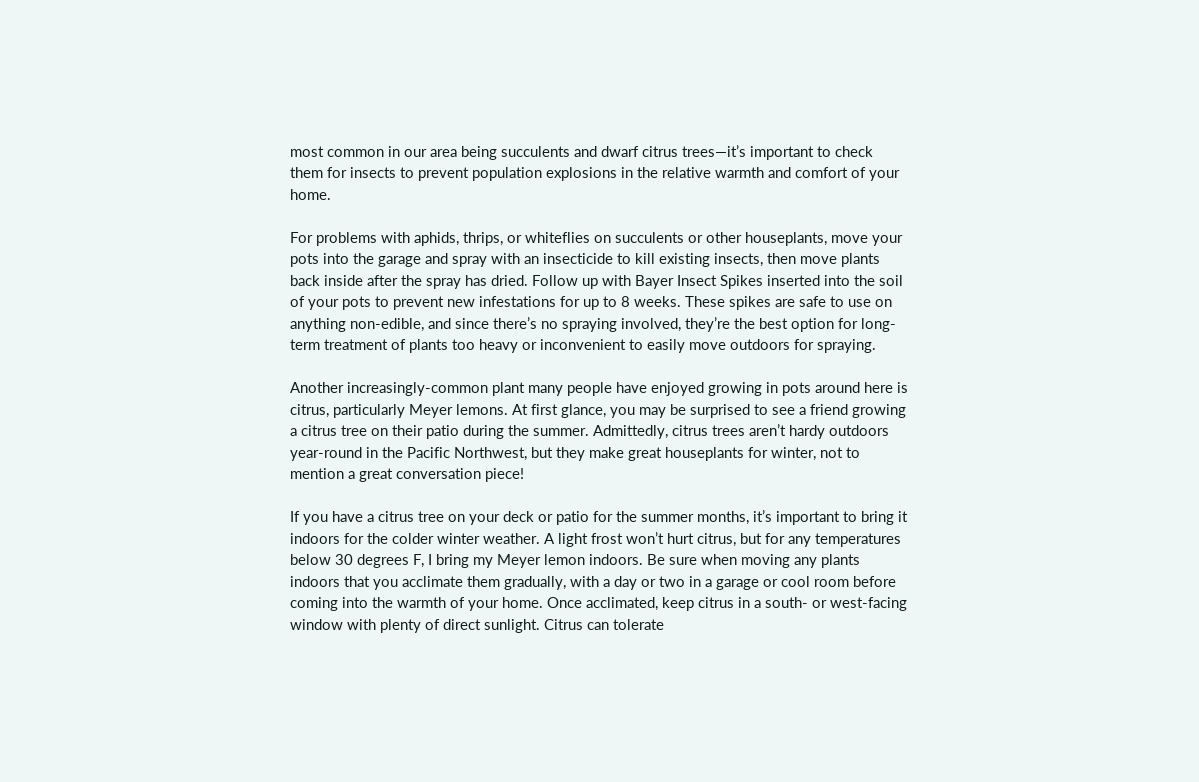most common in our area being succulents and dwarf citrus trees—it’s important to check them for insects to prevent population explosions in the relative warmth and comfort of your home.

For problems with aphids, thrips, or whiteflies on succulents or other houseplants, move your pots into the garage and spray with an insecticide to kill existing insects, then move plants back inside after the spray has dried. Follow up with Bayer Insect Spikes inserted into the soil of your pots to prevent new infestations for up to 8 weeks. These spikes are safe to use on anything non-edible, and since there’s no spraying involved, they’re the best option for long-term treatment of plants too heavy or inconvenient to easily move outdoors for spraying.

Another increasingly-common plant many people have enjoyed growing in pots around here is citrus, particularly Meyer lemons. At first glance, you may be surprised to see a friend growing a citrus tree on their patio during the summer. Admittedly, citrus trees aren’t hardy outdoors year-round in the Pacific Northwest, but they make great houseplants for winter, not to mention a great conversation piece!

If you have a citrus tree on your deck or patio for the summer months, it’s important to bring it indoors for the colder winter weather. A light frost won’t hurt citrus, but for any temperatures below 30 degrees F, I bring my Meyer lemon indoors. Be sure when moving any plants indoors that you acclimate them gradually, with a day or two in a garage or cool room before coming into the warmth of your home. Once acclimated, keep citrus in a south- or west-facing window with plenty of direct sunlight. Citrus can tolerate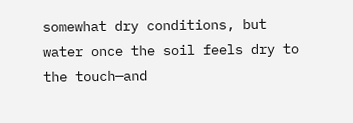somewhat dry conditions, but water once the soil feels dry to the touch—and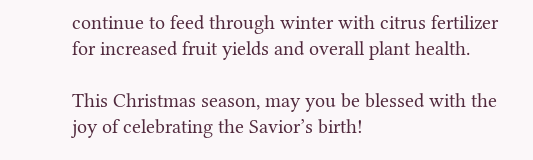continue to feed through winter with citrus fertilizer for increased fruit yields and overall plant health.

This Christmas season, may you be blessed with the joy of celebrating the Savior’s birth!